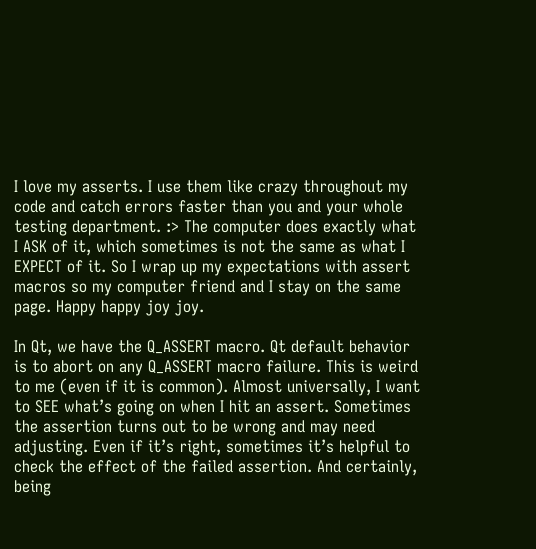I love my asserts. I use them like crazy throughout my code and catch errors faster than you and your whole testing department. :> The computer does exactly what I ASK of it, which sometimes is not the same as what I EXPECT of it. So I wrap up my expectations with assert macros so my computer friend and I stay on the same page. Happy happy joy joy.

In Qt, we have the Q_ASSERT macro. Qt default behavior is to abort on any Q_ASSERT macro failure. This is weird to me (even if it is common). Almost universally, I want to SEE what’s going on when I hit an assert. Sometimes the assertion turns out to be wrong and may need adjusting. Even if it’s right, sometimes it’s helpful to check the effect of the failed assertion. And certainly, being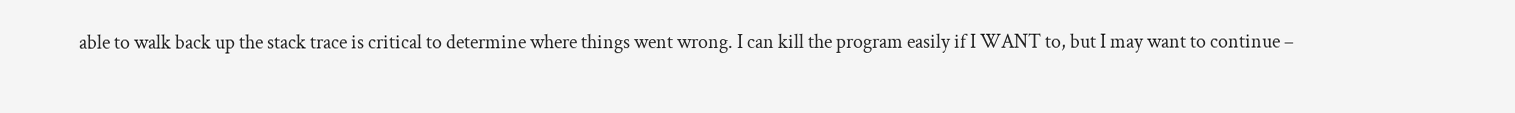able to walk back up the stack trace is critical to determine where things went wrong. I can kill the program easily if I WANT to, but I may want to continue –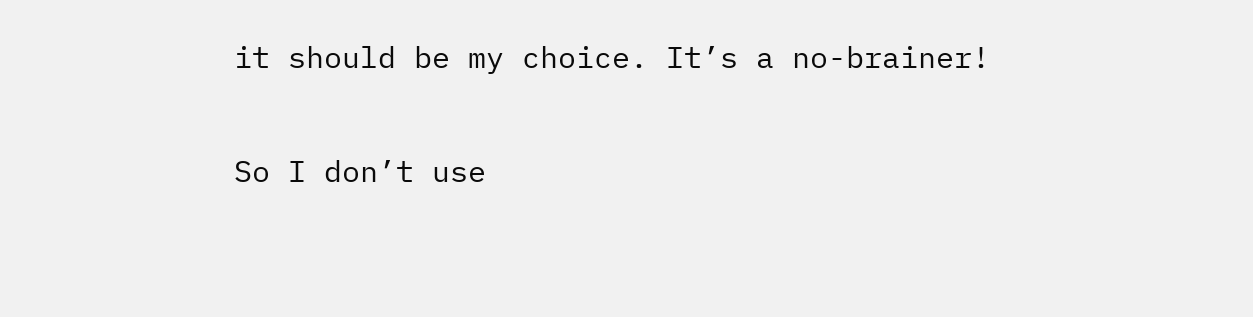it should be my choice. It’s a no-brainer!

So I don’t use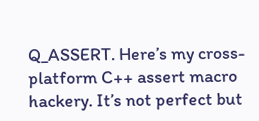Q_ASSERT. Here’s my cross-platform C++ assert macro hackery. It’s not perfect but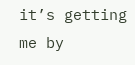it’s getting me by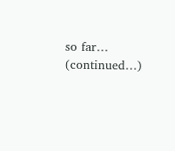so far… (continued…)